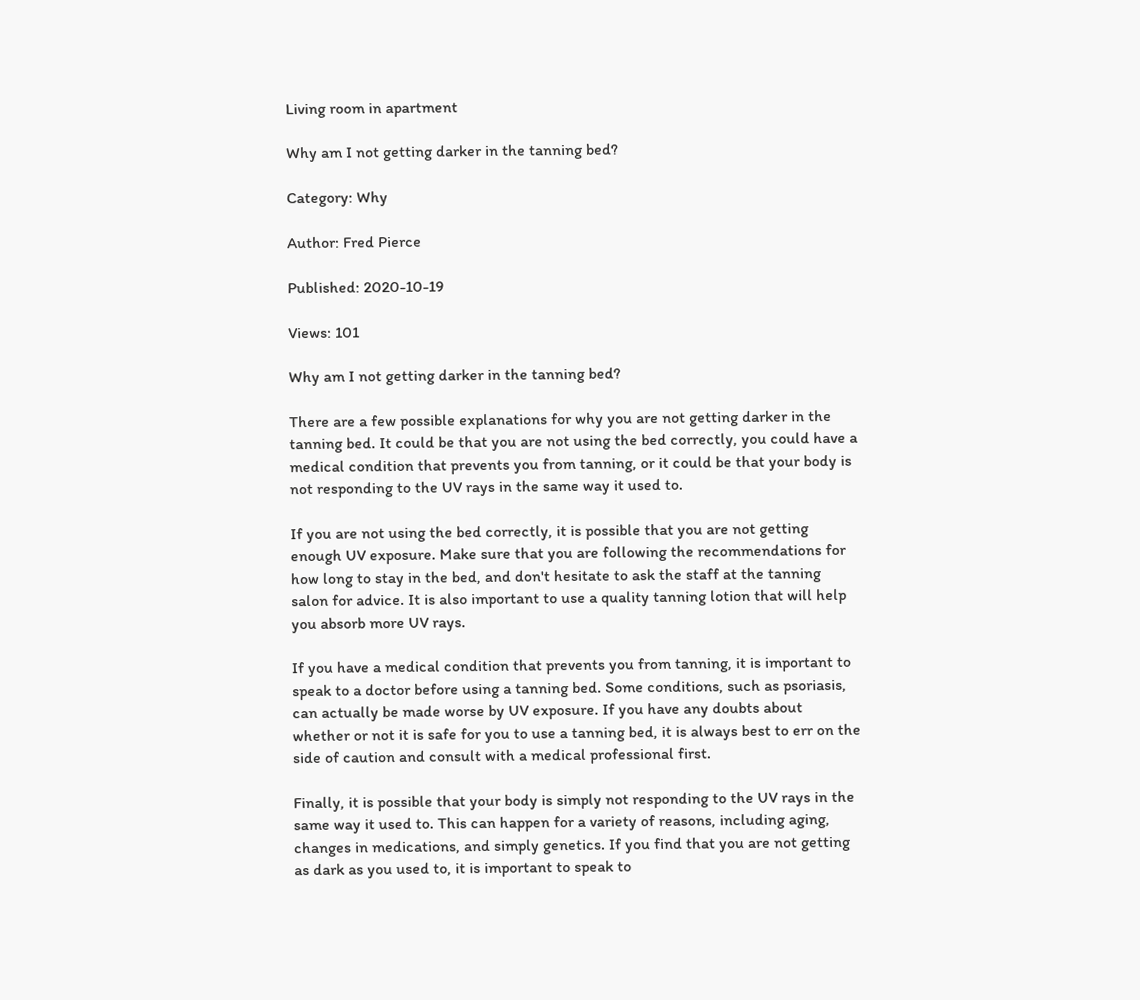Living room in apartment

Why am I not getting darker in the tanning bed?

Category: Why

Author: Fred Pierce

Published: 2020-10-19

Views: 101

Why am I not getting darker in the tanning bed?

There are a few possible explanations for why you are not getting darker in the tanning bed. It could be that you are not using the bed correctly, you could have a medical condition that prevents you from tanning, or it could be that your body is not responding to the UV rays in the same way it used to.

If you are not using the bed correctly, it is possible that you are not getting enough UV exposure. Make sure that you are following the recommendations for how long to stay in the bed, and don't hesitate to ask the staff at the tanning salon for advice. It is also important to use a quality tanning lotion that will help you absorb more UV rays.

If you have a medical condition that prevents you from tanning, it is important to speak to a doctor before using a tanning bed. Some conditions, such as psoriasis, can actually be made worse by UV exposure. If you have any doubts about whether or not it is safe for you to use a tanning bed, it is always best to err on the side of caution and consult with a medical professional first.

Finally, it is possible that your body is simply not responding to the UV rays in the same way it used to. This can happen for a variety of reasons, including aging, changes in medications, and simply genetics. If you find that you are not getting as dark as you used to, it is important to speak to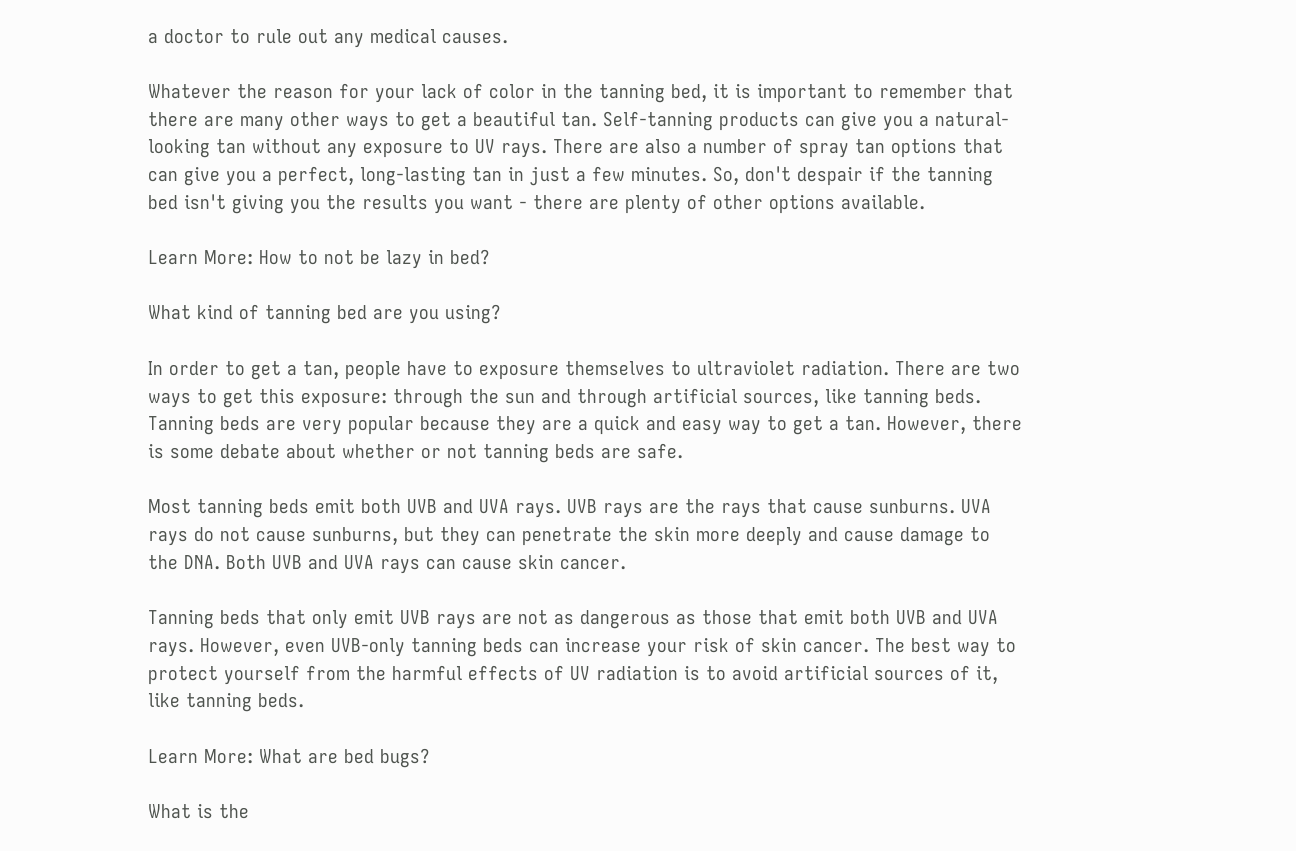a doctor to rule out any medical causes.

Whatever the reason for your lack of color in the tanning bed, it is important to remember that there are many other ways to get a beautiful tan. Self-tanning products can give you a natural-looking tan without any exposure to UV rays. There are also a number of spray tan options that can give you a perfect, long-lasting tan in just a few minutes. So, don't despair if the tanning bed isn't giving you the results you want - there are plenty of other options available.

Learn More: How to not be lazy in bed?

What kind of tanning bed are you using?

In order to get a tan, people have to exposure themselves to ultraviolet radiation. There are two ways to get this exposure: through the sun and through artificial sources, like tanning beds. Tanning beds are very popular because they are a quick and easy way to get a tan. However, there is some debate about whether or not tanning beds are safe.

Most tanning beds emit both UVB and UVA rays. UVB rays are the rays that cause sunburns. UVA rays do not cause sunburns, but they can penetrate the skin more deeply and cause damage to the DNA. Both UVB and UVA rays can cause skin cancer.

Tanning beds that only emit UVB rays are not as dangerous as those that emit both UVB and UVA rays. However, even UVB-only tanning beds can increase your risk of skin cancer. The best way to protect yourself from the harmful effects of UV radiation is to avoid artificial sources of it, like tanning beds.

Learn More: What are bed bugs?

What is the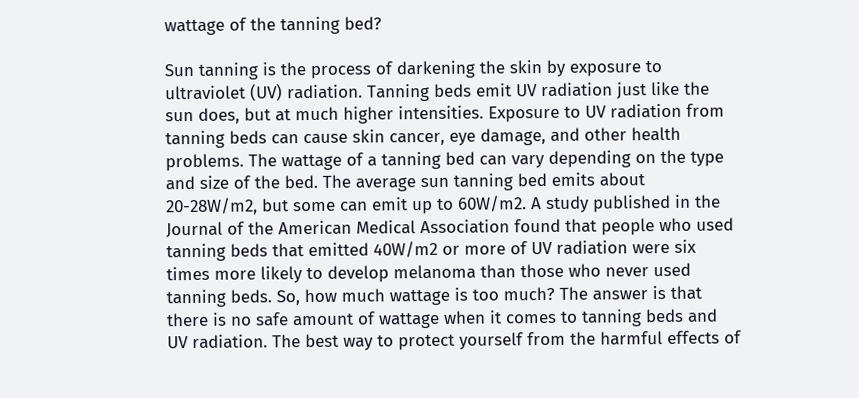wattage of the tanning bed?

Sun tanning is the process of darkening the skin by exposure to ultraviolet (UV) radiation. Tanning beds emit UV radiation just like the sun does, but at much higher intensities. Exposure to UV radiation from tanning beds can cause skin cancer, eye damage, and other health problems. The wattage of a tanning bed can vary depending on the type and size of the bed. The average sun tanning bed emits about 20-28W/m2, but some can emit up to 60W/m2. A study published in the Journal of the American Medical Association found that people who used tanning beds that emitted 40W/m2 or more of UV radiation were six times more likely to develop melanoma than those who never used tanning beds. So, how much wattage is too much? The answer is that there is no safe amount of wattage when it comes to tanning beds and UV radiation. The best way to protect yourself from the harmful effects of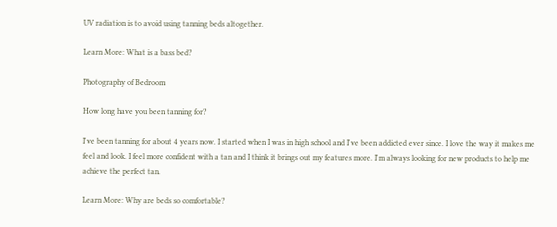UV radiation is to avoid using tanning beds altogether.

Learn More: What is a bass bed?

Photography of Bedroom

How long have you been tanning for?

I've been tanning for about 4 years now. I started when I was in high school and I've been addicted ever since. I love the way it makes me feel and look. I feel more confident with a tan and I think it brings out my features more. I'm always looking for new products to help me achieve the perfect tan.

Learn More: Why are beds so comfortable?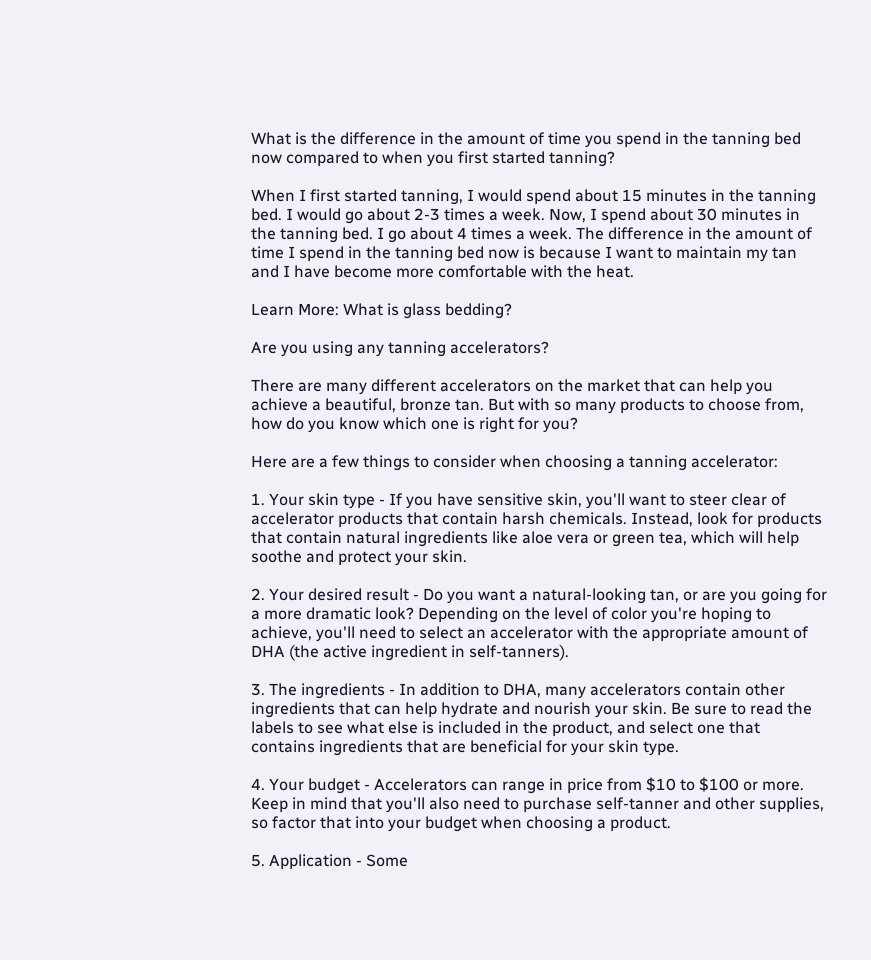What is the difference in the amount of time you spend in the tanning bed now compared to when you first started tanning?

When I first started tanning, I would spend about 15 minutes in the tanning bed. I would go about 2-3 times a week. Now, I spend about 30 minutes in the tanning bed. I go about 4 times a week. The difference in the amount of time I spend in the tanning bed now is because I want to maintain my tan and I have become more comfortable with the heat.

Learn More: What is glass bedding?

Are you using any tanning accelerators?

There are many different accelerators on the market that can help you achieve a beautiful, bronze tan. But with so many products to choose from, how do you know which one is right for you?

Here are a few things to consider when choosing a tanning accelerator:

1. Your skin type - If you have sensitive skin, you'll want to steer clear of accelerator products that contain harsh chemicals. Instead, look for products that contain natural ingredients like aloe vera or green tea, which will help soothe and protect your skin.

2. Your desired result - Do you want a natural-looking tan, or are you going for a more dramatic look? Depending on the level of color you're hoping to achieve, you'll need to select an accelerator with the appropriate amount of DHA (the active ingredient in self-tanners).

3. The ingredients - In addition to DHA, many accelerators contain other ingredients that can help hydrate and nourish your skin. Be sure to read the labels to see what else is included in the product, and select one that contains ingredients that are beneficial for your skin type.

4. Your budget - Accelerators can range in price from $10 to $100 or more. Keep in mind that you'll also need to purchase self-tanner and other supplies, so factor that into your budget when choosing a product.

5. Application - Some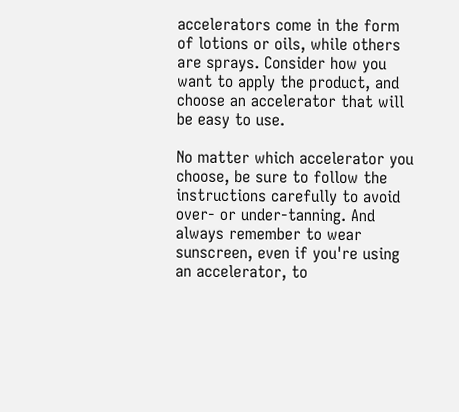accelerators come in the form of lotions or oils, while others are sprays. Consider how you want to apply the product, and choose an accelerator that will be easy to use.

No matter which accelerator you choose, be sure to follow the instructions carefully to avoid over- or under-tanning. And always remember to wear sunscreen, even if you're using an accelerator, to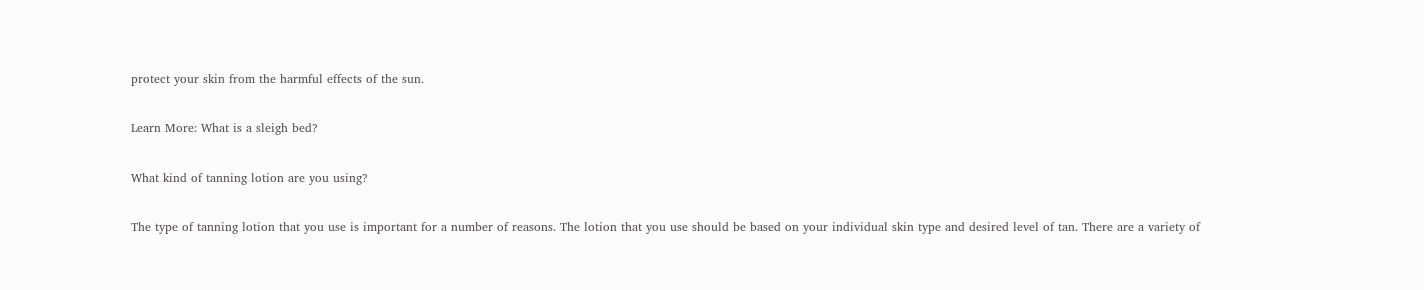protect your skin from the harmful effects of the sun.

Learn More: What is a sleigh bed?

What kind of tanning lotion are you using?

The type of tanning lotion that you use is important for a number of reasons. The lotion that you use should be based on your individual skin type and desired level of tan. There are a variety of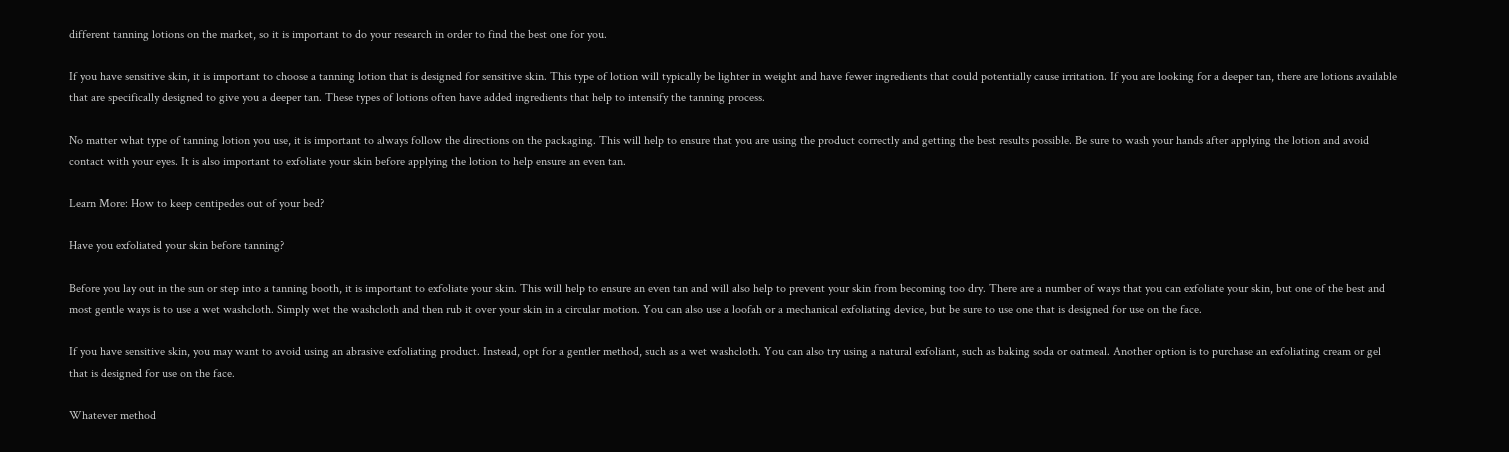different tanning lotions on the market, so it is important to do your research in order to find the best one for you.

If you have sensitive skin, it is important to choose a tanning lotion that is designed for sensitive skin. This type of lotion will typically be lighter in weight and have fewer ingredients that could potentially cause irritation. If you are looking for a deeper tan, there are lotions available that are specifically designed to give you a deeper tan. These types of lotions often have added ingredients that help to intensify the tanning process.

No matter what type of tanning lotion you use, it is important to always follow the directions on the packaging. This will help to ensure that you are using the product correctly and getting the best results possible. Be sure to wash your hands after applying the lotion and avoid contact with your eyes. It is also important to exfoliate your skin before applying the lotion to help ensure an even tan.

Learn More: How to keep centipedes out of your bed?

Have you exfoliated your skin before tanning?

Before you lay out in the sun or step into a tanning booth, it is important to exfoliate your skin. This will help to ensure an even tan and will also help to prevent your skin from becoming too dry. There are a number of ways that you can exfoliate your skin, but one of the best and most gentle ways is to use a wet washcloth. Simply wet the washcloth and then rub it over your skin in a circular motion. You can also use a loofah or a mechanical exfoliating device, but be sure to use one that is designed for use on the face.

If you have sensitive skin, you may want to avoid using an abrasive exfoliating product. Instead, opt for a gentler method, such as a wet washcloth. You can also try using a natural exfoliant, such as baking soda or oatmeal. Another option is to purchase an exfoliating cream or gel that is designed for use on the face.

Whatever method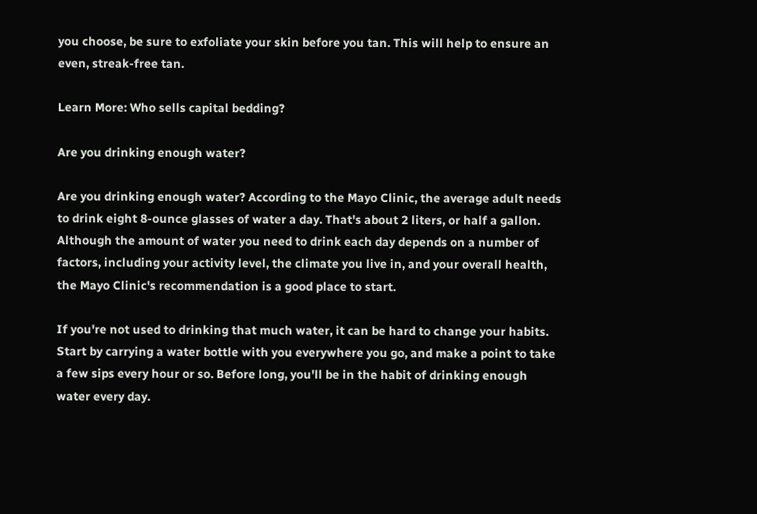you choose, be sure to exfoliate your skin before you tan. This will help to ensure an even, streak-free tan.

Learn More: Who sells capital bedding?

Are you drinking enough water?

Are you drinking enough water? According to the Mayo Clinic, the average adult needs to drink eight 8-ounce glasses of water a day. That's about 2 liters, or half a gallon. Although the amount of water you need to drink each day depends on a number of factors, including your activity level, the climate you live in, and your overall health, the Mayo Clinic's recommendation is a good place to start.

If you're not used to drinking that much water, it can be hard to change your habits. Start by carrying a water bottle with you everywhere you go, and make a point to take a few sips every hour or so. Before long, you'll be in the habit of drinking enough water every day.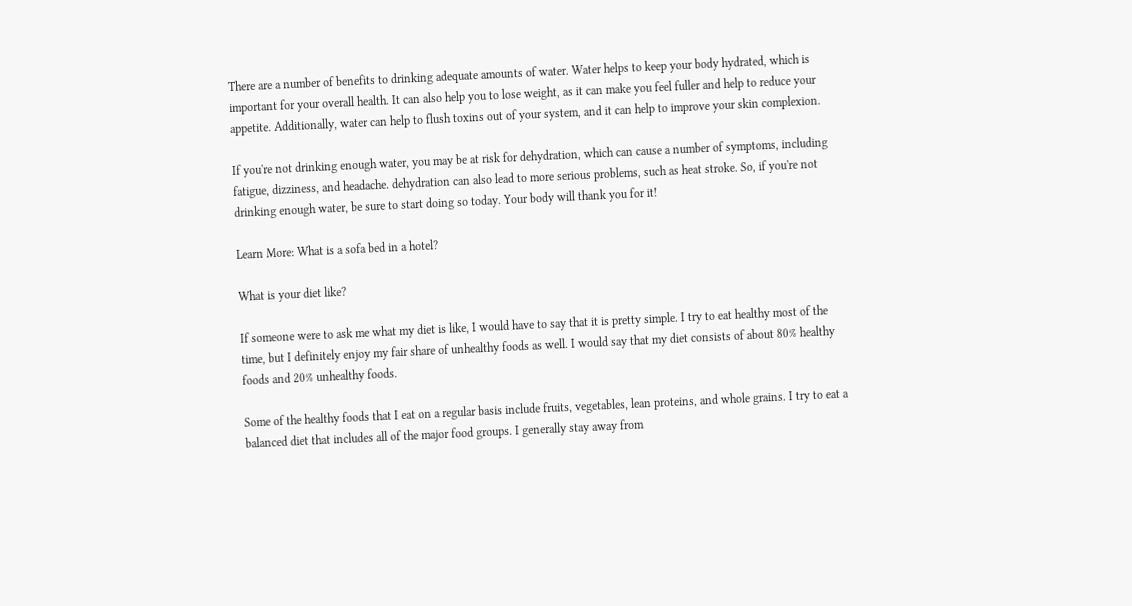There are a number of benefits to drinking adequate amounts of water. Water helps to keep your body hydrated, which is important for your overall health. It can also help you to lose weight, as it can make you feel fuller and help to reduce your appetite. Additionally, water can help to flush toxins out of your system, and it can help to improve your skin complexion.

If you're not drinking enough water, you may be at risk for dehydration, which can cause a number of symptoms, including fatigue, dizziness, and headache. dehydration can also lead to more serious problems, such as heat stroke. So, if you're not drinking enough water, be sure to start doing so today. Your body will thank you for it!

Learn More: What is a sofa bed in a hotel?

What is your diet like?

If someone were to ask me what my diet is like, I would have to say that it is pretty simple. I try to eat healthy most of the time, but I definitely enjoy my fair share of unhealthy foods as well. I would say that my diet consists of about 80% healthy foods and 20% unhealthy foods.

Some of the healthy foods that I eat on a regular basis include fruits, vegetables, lean proteins, and whole grains. I try to eat a balanced diet that includes all of the major food groups. I generally stay away from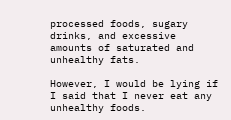processed foods, sugary drinks, and excessive amounts of saturated and unhealthy fats.

However, I would be lying if I said that I never eat any unhealthy foods.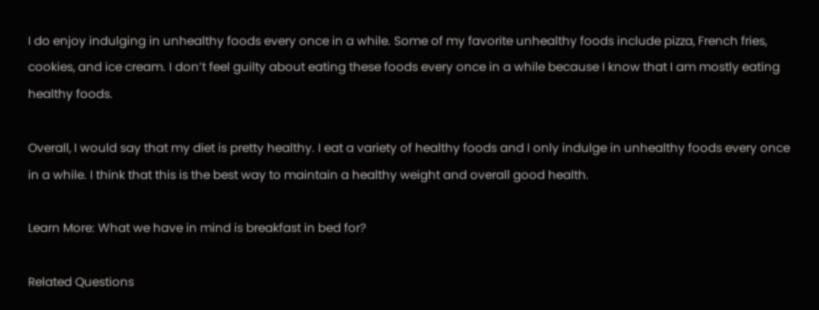I do enjoy indulging in unhealthy foods every once in a while. Some of my favorite unhealthy foods include pizza, French fries, cookies, and ice cream. I don’t feel guilty about eating these foods every once in a while because I know that I am mostly eating healthy foods.

Overall, I would say that my diet is pretty healthy. I eat a variety of healthy foods and I only indulge in unhealthy foods every once in a while. I think that this is the best way to maintain a healthy weight and overall good health.

Learn More: What we have in mind is breakfast in bed for?

Related Questions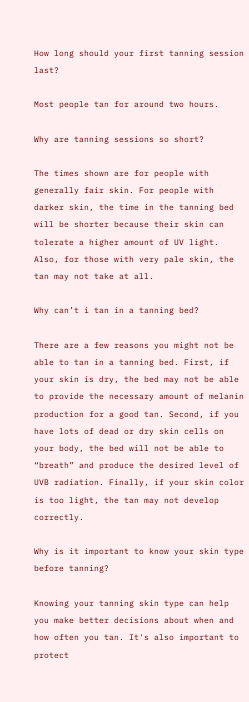How long should your first tanning session last?

Most people tan for around two hours.

Why are tanning sessions so short?

The times shown are for people with generally fair skin. For people with darker skin, the time in the tanning bed will be shorter because their skin can tolerate a higher amount of UV light. Also, for those with very pale skin, the tan may not take at all.

Why can’t i tan in a tanning bed?

There are a few reasons you might not be able to tan in a tanning bed. First, if your skin is dry, the bed may not be able to provide the necessary amount of melanin production for a good tan. Second, if you have lots of dead or dry skin cells on your body, the bed will not be able to “breath” and produce the desired level of UVB radiation. Finally, if your skin color is too light, the tan may not develop correctly.

Why is it important to know your skin type before tanning?

Knowing your tanning skin type can help you make better decisions about when and how often you tan. It's also important to protect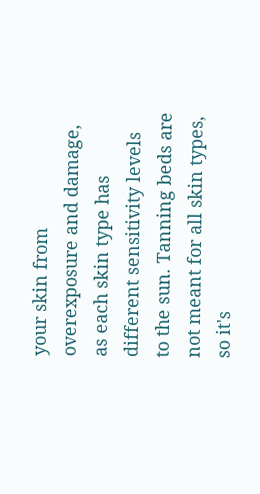your skin from overexposure and damage, as each skin type has different sensitivity levels to the sun. Tanning beds are not meant for all skin types, so it's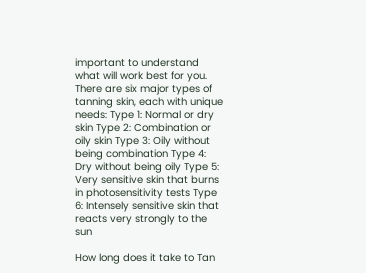important to understand what will work best for you. There are six major types of tanning skin, each with unique needs: Type 1: Normal or dry skin Type 2: Combination or oily skin Type 3: Oily without being combination Type 4: Dry without being oily Type 5: Very sensitive skin that burns in photosensitivity tests Type 6: Intensely sensitive skin that reacts very strongly to the sun

How long does it take to Tan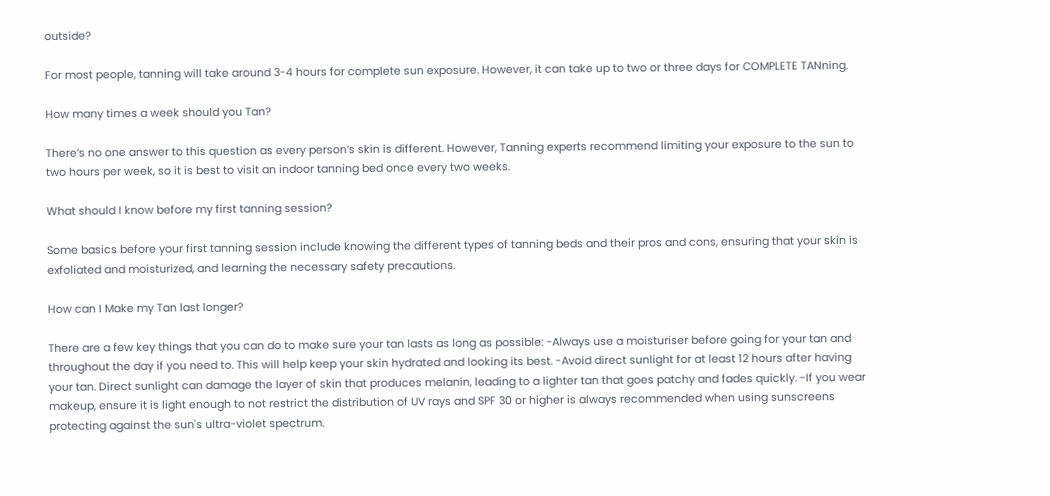outside?

For most people, tanning will take around 3-4 hours for complete sun exposure. However, it can take up to two or three days for COMPLETE TANning.

How many times a week should you Tan?

There’s no one answer to this question as every person’s skin is different. However, Tanning experts recommend limiting your exposure to the sun to two hours per week, so it is best to visit an indoor tanning bed once every two weeks.

What should I know before my first tanning session?

Some basics before your first tanning session include knowing the different types of tanning beds and their pros and cons, ensuring that your skin is exfoliated and moisturized, and learning the necessary safety precautions.

How can I Make my Tan last longer?

There are a few key things that you can do to make sure your tan lasts as long as possible: -Always use a moisturiser before going for your tan and throughout the day if you need to. This will help keep your skin hydrated and looking its best. -Avoid direct sunlight for at least 12 hours after having your tan. Direct sunlight can damage the layer of skin that produces melanin, leading to a lighter tan that goes patchy and fades quickly. -If you wear makeup, ensure it is light enough to not restrict the distribution of UV rays and SPF 30 or higher is always recommended when using sunscreens protecting against the sun's ultra-violet spectrum.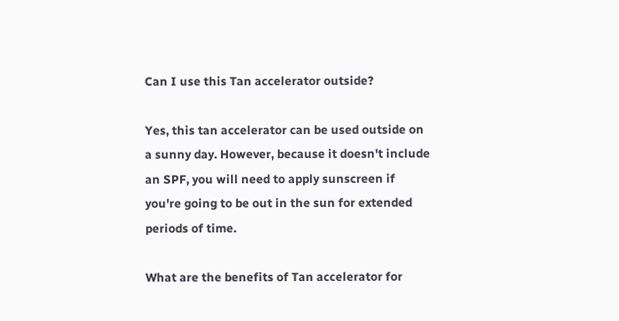Can I use this Tan accelerator outside?

Yes, this tan accelerator can be used outside on a sunny day. However, because it doesn't include an SPF, you will need to apply sunscreen if you're going to be out in the sun for extended periods of time.

What are the benefits of Tan accelerator for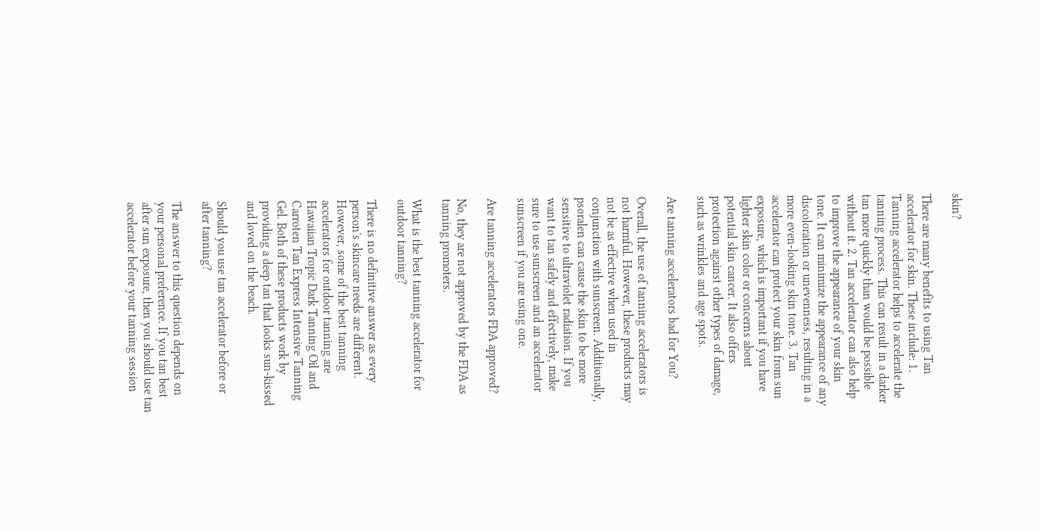skin?

There are many benefits to using Tan accelerator for skin. These include: 1. Tanning accelerator helps to accelerate the tanning process. This can result in a darker tan more quickly than would be possible without it. 2. Tan accelerator can also help to improve the appearance of your skin tone. It can minimize the appearance of any discoloration or unevenness, resulting in a more even-looking skin tone. 3. Tan accelerator can protect your skin from sun exposure, which is important if you have lighter skin color or concerns about potential skin cancer. It also offers protection against other types of damage, such as wrinkles and age spots.

Are tanning accelerators bad for You?

Overall, the use of tanning accelerators is not harmful. However, these products may not be as effective when used in conjunction with sunscreen. Additionally, psoralen can cause the skin to be more sensitive to ultraviolet radiation. If you want to tan safely and effectively, make sure to use sunscreen and an accelerator sunscreen if you are using one.

Are tanning accelerators FDA approved?

No, they are not approved by the FDA as tanning promoters.

What is the best tanning accelerator for outdoor tanning?

There is no definitive answer as every person's skincare needs are different. However, some of the best tanning accelerators for outdoor tanning are Hawaiian Tropic Dark Tanning Oil and Carroten Tan Express Intensive Tanning Gel. Both of these products work by providing a deep tan that looks sun-kissed and loved on the beach.

Should you use tan accelerator before or after tanning?

The answer to this question depends on your personal preference. If you tan best after sun exposure, then you should use tan accelerator before your tanning session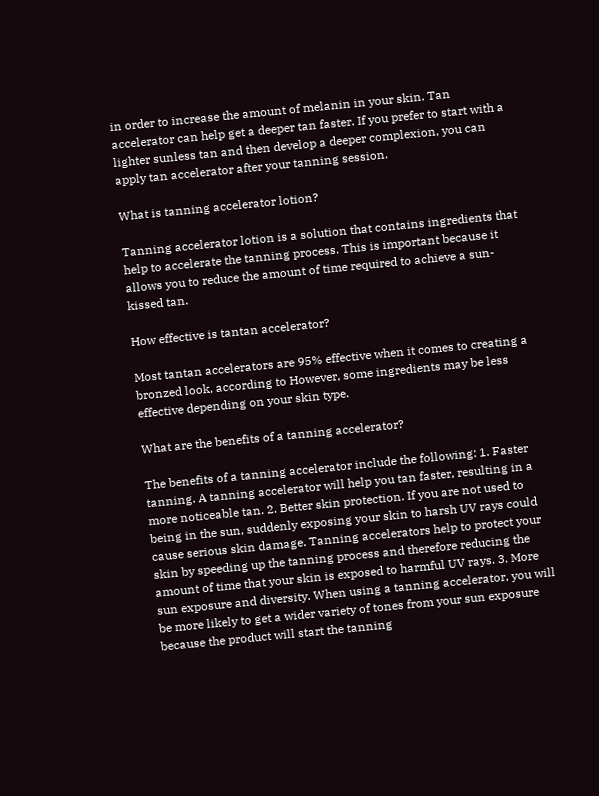in order to increase the amount of melanin in your skin. Tan accelerator can help get a deeper tan faster. If you prefer to start with a lighter sunless tan and then develop a deeper complexion, you can apply tan accelerator after your tanning session.

What is tanning accelerator lotion?

Tanning accelerator lotion is a solution that contains ingredients that help to accelerate the tanning process. This is important because it allows you to reduce the amount of time required to achieve a sun-kissed tan.

How effective is tantan accelerator?

Most tantan accelerators are 95% effective when it comes to creating a bronzed look, according to However, some ingredients may be less effective depending on your skin type.

What are the benefits of a tanning accelerator?

The benefits of a tanning accelerator include the following: 1. Faster tanning. A tanning accelerator will help you tan faster, resulting in a more noticeable tan. 2. Better skin protection. If you are not used to being in the sun, suddenly exposing your skin to harsh UV rays could cause serious skin damage. Tanning accelerators help to protect your skin by speeding up the tanning process and therefore reducing the amount of time that your skin is exposed to harmful UV rays. 3. More sun exposure and diversity. When using a tanning accelerator, you will be more likely to get a wider variety of tones from your sun exposure because the product will start the tanning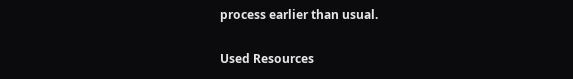process earlier than usual.

Used Resources